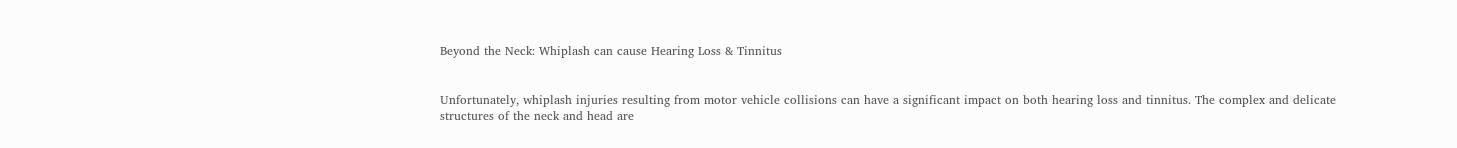Beyond the Neck: Whiplash can cause Hearing Loss & Tinnitus


Unfortunately, whiplash injuries resulting from motor vehicle collisions can have a significant impact on both hearing loss and tinnitus. The complex and delicate structures of the neck and head are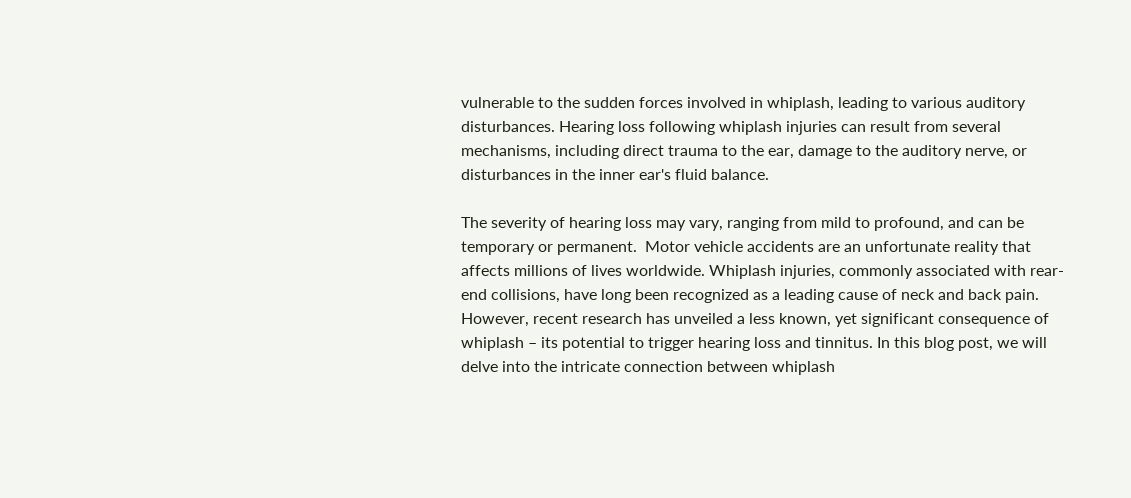vulnerable to the sudden forces involved in whiplash, leading to various auditory disturbances. Hearing loss following whiplash injuries can result from several mechanisms, including direct trauma to the ear, damage to the auditory nerve, or disturbances in the inner ear's fluid balance.

The severity of hearing loss may vary, ranging from mild to profound, and can be temporary or permanent.  Motor vehicle accidents are an unfortunate reality that affects millions of lives worldwide. Whiplash injuries, commonly associated with rear-end collisions, have long been recognized as a leading cause of neck and back pain. However, recent research has unveiled a less known, yet significant consequence of whiplash – its potential to trigger hearing loss and tinnitus. In this blog post, we will delve into the intricate connection between whiplash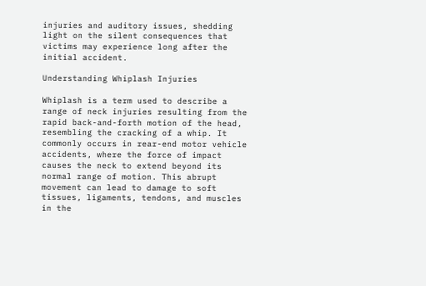injuries and auditory issues, shedding light on the silent consequences that victims may experience long after the initial accident.

Understanding Whiplash Injuries

Whiplash is a term used to describe a range of neck injuries resulting from the rapid back-and-forth motion of the head, resembling the cracking of a whip. It commonly occurs in rear-end motor vehicle accidents, where the force of impact causes the neck to extend beyond its normal range of motion. This abrupt movement can lead to damage to soft tissues, ligaments, tendons, and muscles in the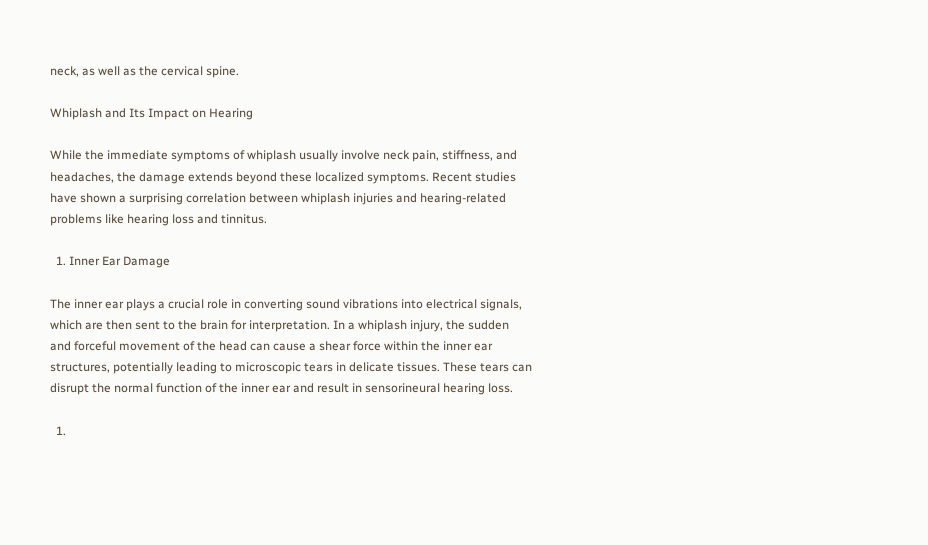neck, as well as the cervical spine.

Whiplash and Its Impact on Hearing

While the immediate symptoms of whiplash usually involve neck pain, stiffness, and headaches, the damage extends beyond these localized symptoms. Recent studies have shown a surprising correlation between whiplash injuries and hearing-related problems like hearing loss and tinnitus.

  1. Inner Ear Damage

The inner ear plays a crucial role in converting sound vibrations into electrical signals, which are then sent to the brain for interpretation. In a whiplash injury, the sudden and forceful movement of the head can cause a shear force within the inner ear structures, potentially leading to microscopic tears in delicate tissues. These tears can disrupt the normal function of the inner ear and result in sensorineural hearing loss.

  1.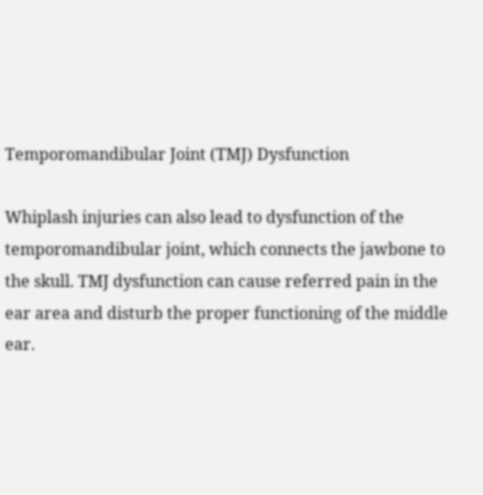Temporomandibular Joint (TMJ) Dysfunction

Whiplash injuries can also lead to dysfunction of the temporomandibular joint, which connects the jawbone to the skull. TMJ dysfunction can cause referred pain in the ear area and disturb the proper functioning of the middle ear.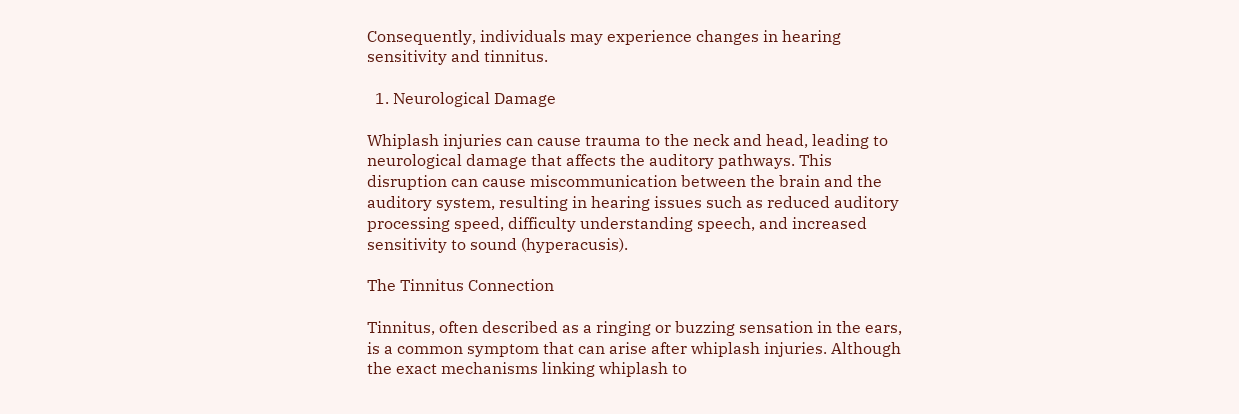Consequently, individuals may experience changes in hearing sensitivity and tinnitus.

  1. Neurological Damage

Whiplash injuries can cause trauma to the neck and head, leading to neurological damage that affects the auditory pathways. This disruption can cause miscommunication between the brain and the auditory system, resulting in hearing issues such as reduced auditory processing speed, difficulty understanding speech, and increased sensitivity to sound (hyperacusis).

The Tinnitus Connection

Tinnitus, often described as a ringing or buzzing sensation in the ears, is a common symptom that can arise after whiplash injuries. Although the exact mechanisms linking whiplash to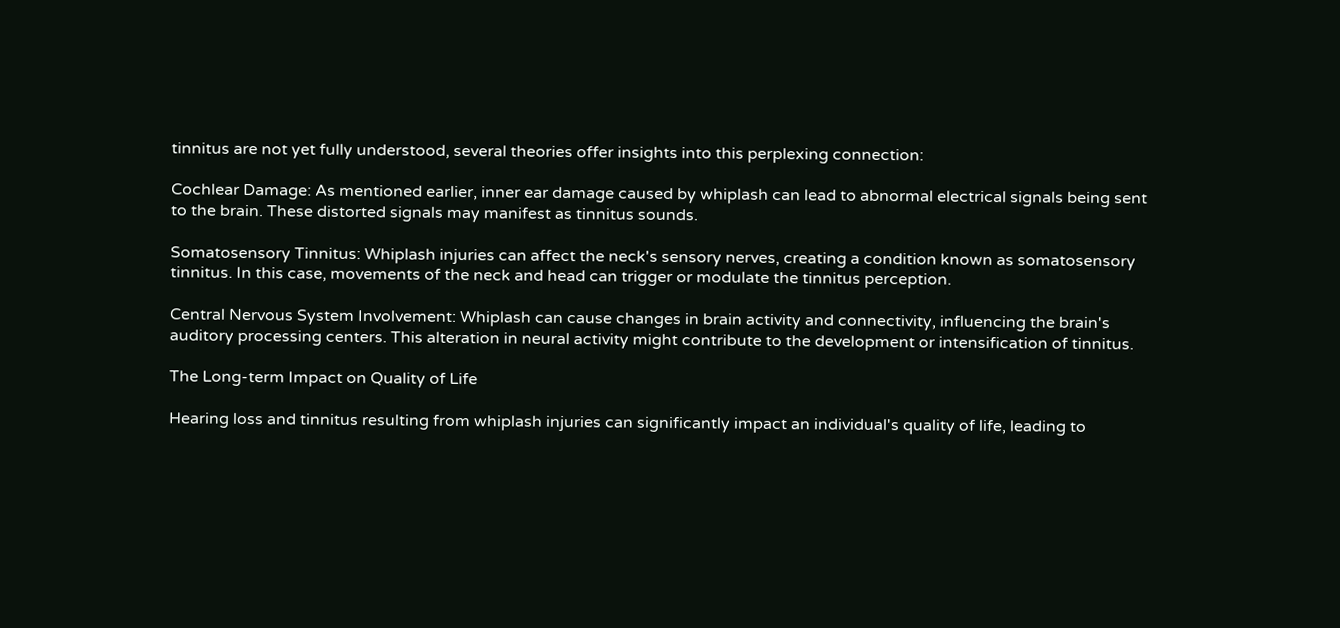tinnitus are not yet fully understood, several theories offer insights into this perplexing connection:

Cochlear Damage: As mentioned earlier, inner ear damage caused by whiplash can lead to abnormal electrical signals being sent to the brain. These distorted signals may manifest as tinnitus sounds.

Somatosensory Tinnitus: Whiplash injuries can affect the neck's sensory nerves, creating a condition known as somatosensory tinnitus. In this case, movements of the neck and head can trigger or modulate the tinnitus perception.

Central Nervous System Involvement: Whiplash can cause changes in brain activity and connectivity, influencing the brain's auditory processing centers. This alteration in neural activity might contribute to the development or intensification of tinnitus.

The Long-term Impact on Quality of Life

Hearing loss and tinnitus resulting from whiplash injuries can significantly impact an individual's quality of life, leading to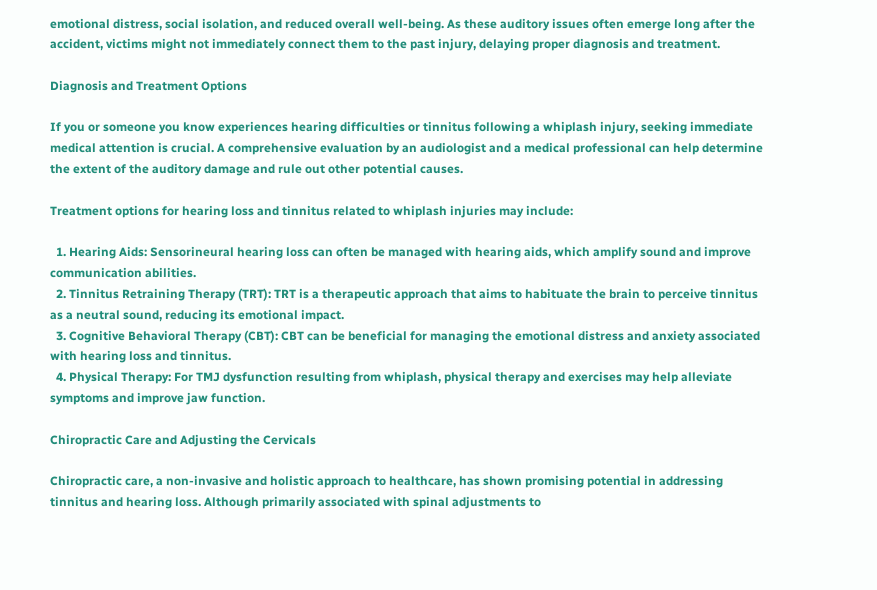emotional distress, social isolation, and reduced overall well-being. As these auditory issues often emerge long after the accident, victims might not immediately connect them to the past injury, delaying proper diagnosis and treatment.

Diagnosis and Treatment Options

If you or someone you know experiences hearing difficulties or tinnitus following a whiplash injury, seeking immediate medical attention is crucial. A comprehensive evaluation by an audiologist and a medical professional can help determine the extent of the auditory damage and rule out other potential causes.

Treatment options for hearing loss and tinnitus related to whiplash injuries may include:

  1. Hearing Aids: Sensorineural hearing loss can often be managed with hearing aids, which amplify sound and improve communication abilities.
  2. Tinnitus Retraining Therapy (TRT): TRT is a therapeutic approach that aims to habituate the brain to perceive tinnitus as a neutral sound, reducing its emotional impact.
  3. Cognitive Behavioral Therapy (CBT): CBT can be beneficial for managing the emotional distress and anxiety associated with hearing loss and tinnitus.
  4. Physical Therapy: For TMJ dysfunction resulting from whiplash, physical therapy and exercises may help alleviate symptoms and improve jaw function.

Chiropractic Care and Adjusting the Cervicals

Chiropractic care, a non-invasive and holistic approach to healthcare, has shown promising potential in addressing tinnitus and hearing loss. Although primarily associated with spinal adjustments to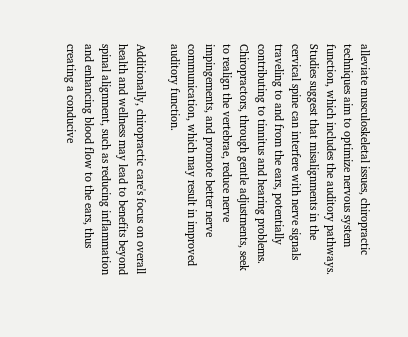alleviate musculoskeletal issues, chiropractic techniques aim to optimize nervous system function, which includes the auditory pathways. Studies suggest that misalignments in the cervical spine can interfere with nerve signals traveling to and from the ears, potentially contributing to tinnitus and hearing problems. Chiropractors, through gentle adjustments, seek to realign the vertebrae, reduce nerve impingements, and promote better nerve communication, which may result in improved auditory function.

Additionally, chiropractic care's focus on overall health and wellness may lead to benefits beyond spinal alignment, such as reducing inflammation and enhancing blood flow to the ears, thus creating a conducive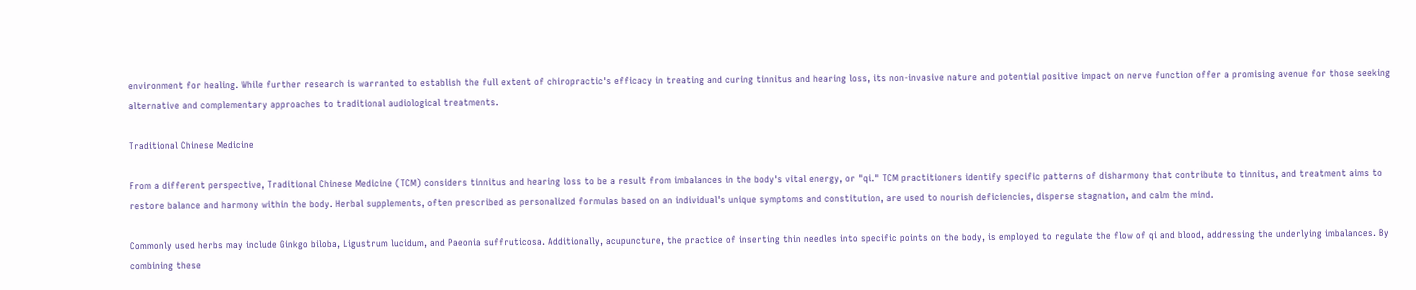environment for healing. While further research is warranted to establish the full extent of chiropractic's efficacy in treating and curing tinnitus and hearing loss, its non-invasive nature and potential positive impact on nerve function offer a promising avenue for those seeking alternative and complementary approaches to traditional audiological treatments.

Traditional Chinese Medicine

From a different perspective, Traditional Chinese Medicine (TCM) considers tinnitus and hearing loss to be a result from imbalances in the body's vital energy, or "qi." TCM practitioners identify specific patterns of disharmony that contribute to tinnitus, and treatment aims to restore balance and harmony within the body. Herbal supplements, often prescribed as personalized formulas based on an individual's unique symptoms and constitution, are used to nourish deficiencies, disperse stagnation, and calm the mind.

Commonly used herbs may include Ginkgo biloba, Ligustrum lucidum, and Paeonia suffruticosa. Additionally, acupuncture, the practice of inserting thin needles into specific points on the body, is employed to regulate the flow of qi and blood, addressing the underlying imbalances. By combining these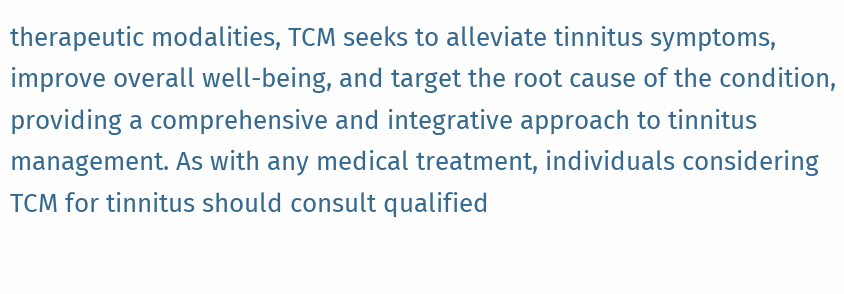therapeutic modalities, TCM seeks to alleviate tinnitus symptoms, improve overall well-being, and target the root cause of the condition, providing a comprehensive and integrative approach to tinnitus management. As with any medical treatment, individuals considering TCM for tinnitus should consult qualified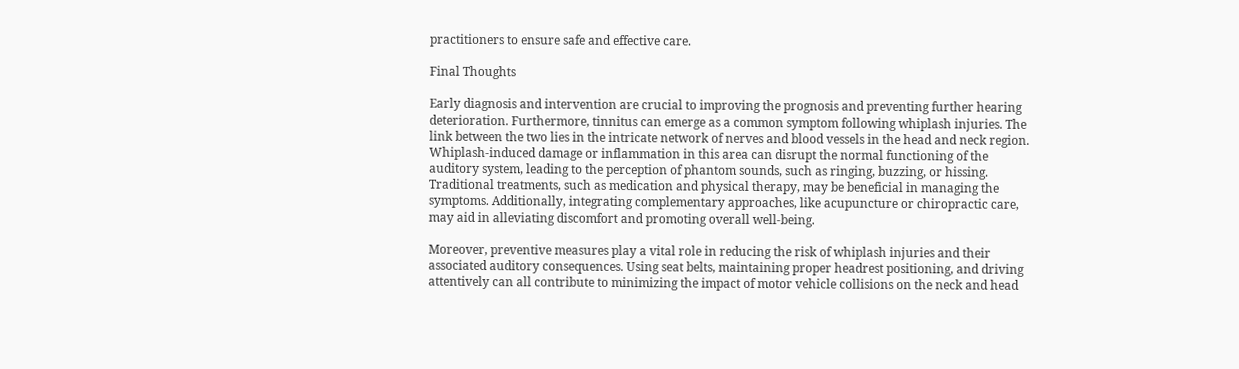practitioners to ensure safe and effective care.

Final Thoughts

Early diagnosis and intervention are crucial to improving the prognosis and preventing further hearing deterioration. Furthermore, tinnitus can emerge as a common symptom following whiplash injuries. The link between the two lies in the intricate network of nerves and blood vessels in the head and neck region. Whiplash-induced damage or inflammation in this area can disrupt the normal functioning of the auditory system, leading to the perception of phantom sounds, such as ringing, buzzing, or hissing. Traditional treatments, such as medication and physical therapy, may be beneficial in managing the symptoms. Additionally, integrating complementary approaches, like acupuncture or chiropractic care, may aid in alleviating discomfort and promoting overall well-being.

Moreover, preventive measures play a vital role in reducing the risk of whiplash injuries and their associated auditory consequences. Using seat belts, maintaining proper headrest positioning, and driving attentively can all contribute to minimizing the impact of motor vehicle collisions on the neck and head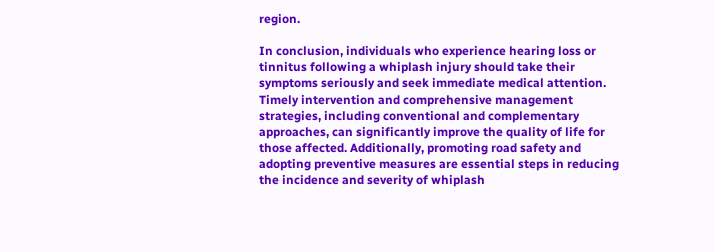region.

In conclusion, individuals who experience hearing loss or tinnitus following a whiplash injury should take their symptoms seriously and seek immediate medical attention. Timely intervention and comprehensive management strategies, including conventional and complementary approaches, can significantly improve the quality of life for those affected. Additionally, promoting road safety and adopting preventive measures are essential steps in reducing the incidence and severity of whiplash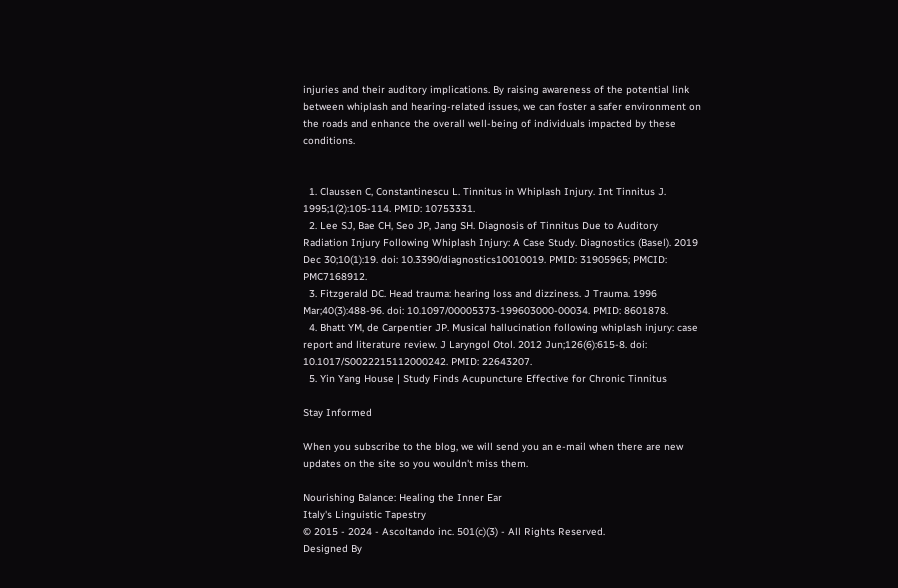injuries and their auditory implications. By raising awareness of the potential link between whiplash and hearing-related issues, we can foster a safer environment on the roads and enhance the overall well-being of individuals impacted by these conditions.


  1. Claussen C, Constantinescu L. Tinnitus in Whiplash Injury. Int Tinnitus J. 1995;1(2):105-114. PMID: 10753331.
  2. Lee SJ, Bae CH, Seo JP, Jang SH. Diagnosis of Tinnitus Due to Auditory Radiation Injury Following Whiplash Injury: A Case Study. Diagnostics (Basel). 2019 Dec 30;10(1):19. doi: 10.3390/diagnostics10010019. PMID: 31905965; PMCID: PMC7168912.
  3. Fitzgerald DC. Head trauma: hearing loss and dizziness. J Trauma. 1996 Mar;40(3):488-96. doi: 10.1097/00005373-199603000-00034. PMID: 8601878.
  4. Bhatt YM, de Carpentier JP. Musical hallucination following whiplash injury: case report and literature review. J Laryngol Otol. 2012 Jun;126(6):615-8. doi: 10.1017/S0022215112000242. PMID: 22643207.
  5. Yin Yang House | Study Finds Acupuncture Effective for Chronic Tinnitus

Stay Informed

When you subscribe to the blog, we will send you an e-mail when there are new updates on the site so you wouldn't miss them.

Nourishing Balance: Healing the Inner Ear
Italy's Linguistic Tapestry
© 2015 - 2024 - Ascoltando inc. 501(c)(3) - All Rights Reserved.
Designed By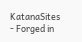KatanaSites - Forged in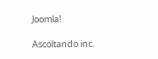Joomla!

Ascoltando inc.